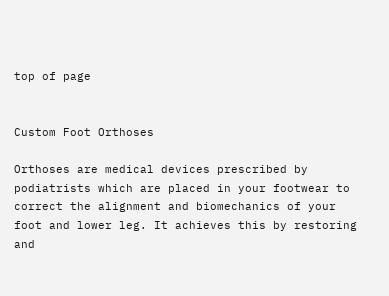top of page


Custom Foot Orthoses

Orthoses are medical devices prescribed by podiatrists which are placed in your footwear to correct the alignment and biomechanics of your foot and lower leg. It achieves this by restoring and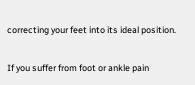correcting your feet into its ideal position.

If you suffer from foot or ankle pain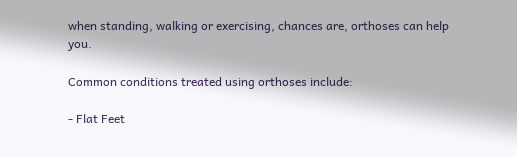when standing, walking or exercising, chances are, orthoses can help you.

Common conditions treated using orthoses include:

- Flat Feet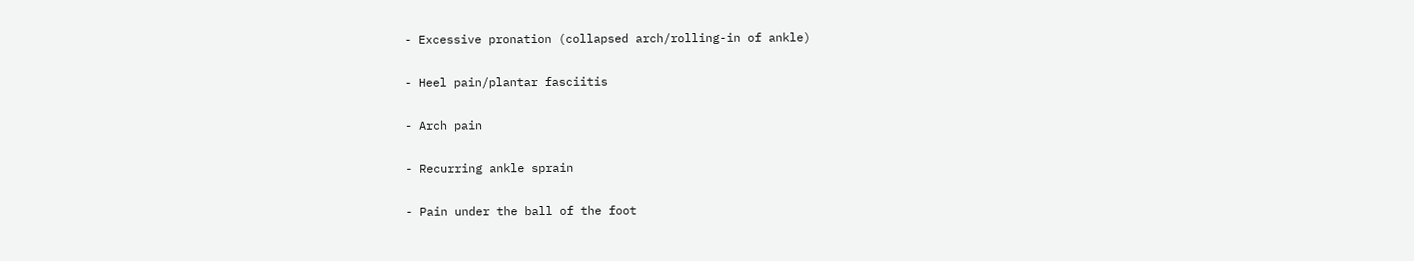- Excessive pronation (collapsed arch/rolling-in of ankle)

- Heel pain/plantar fasciitis

- Arch pain

- Recurring ankle sprain

- Pain under the ball of the foot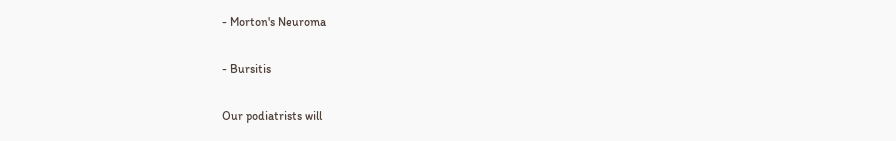- Morton's Neuroma

- Bursitis

Our podiatrists will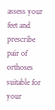assess your feet and prescribe pair of orthoses suitable for your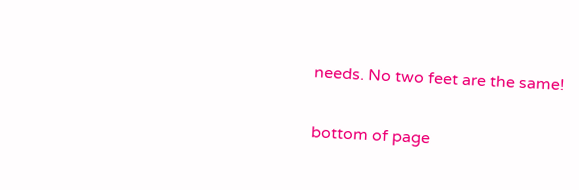needs. No two feet are the same!

bottom of page